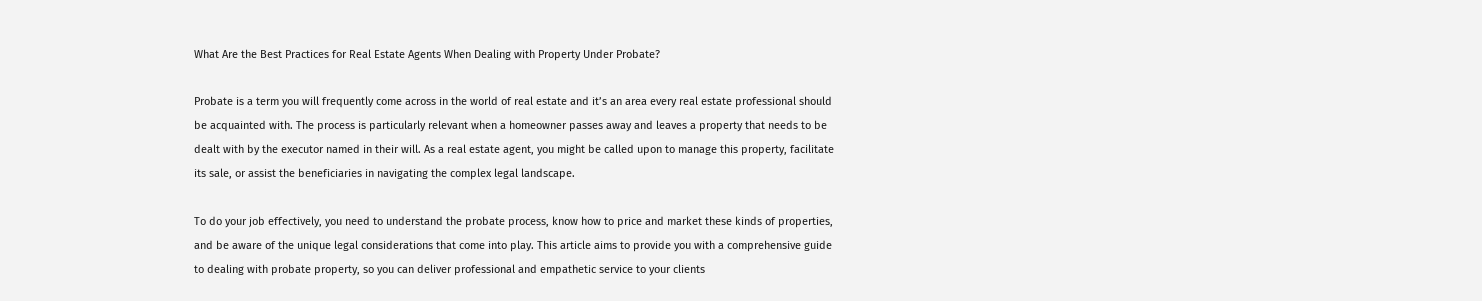What Are the Best Practices for Real Estate Agents When Dealing with Property Under Probate?

Probate is a term you will frequently come across in the world of real estate and it’s an area every real estate professional should be acquainted with. The process is particularly relevant when a homeowner passes away and leaves a property that needs to be dealt with by the executor named in their will. As a real estate agent, you might be called upon to manage this property, facilitate its sale, or assist the beneficiaries in navigating the complex legal landscape.

To do your job effectively, you need to understand the probate process, know how to price and market these kinds of properties, and be aware of the unique legal considerations that come into play. This article aims to provide you with a comprehensive guide to dealing with probate property, so you can deliver professional and empathetic service to your clients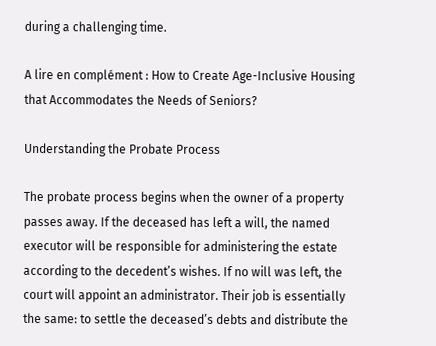during a challenging time.

A lire en complément : How to Create Age-Inclusive Housing that Accommodates the Needs of Seniors?

Understanding the Probate Process

The probate process begins when the owner of a property passes away. If the deceased has left a will, the named executor will be responsible for administering the estate according to the decedent’s wishes. If no will was left, the court will appoint an administrator. Their job is essentially the same: to settle the deceased’s debts and distribute the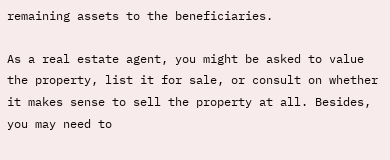remaining assets to the beneficiaries.

As a real estate agent, you might be asked to value the property, list it for sale, or consult on whether it makes sense to sell the property at all. Besides, you may need to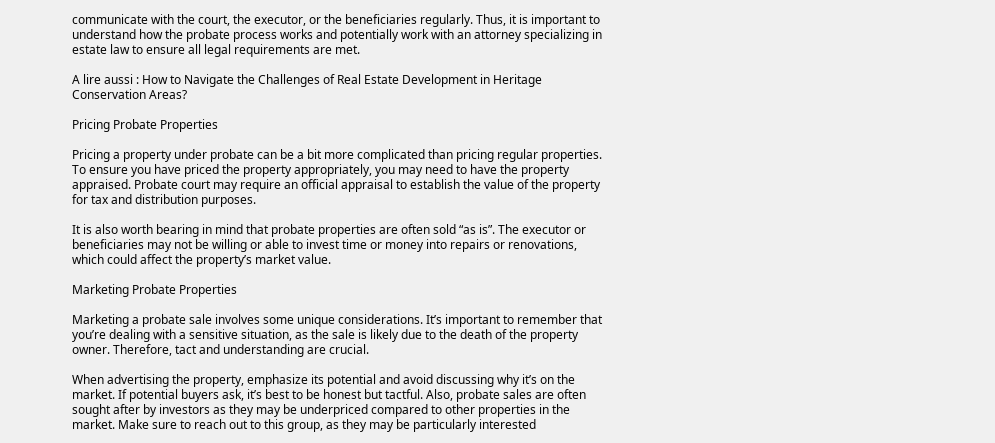communicate with the court, the executor, or the beneficiaries regularly. Thus, it is important to understand how the probate process works and potentially work with an attorney specializing in estate law to ensure all legal requirements are met.

A lire aussi : How to Navigate the Challenges of Real Estate Development in Heritage Conservation Areas?

Pricing Probate Properties

Pricing a property under probate can be a bit more complicated than pricing regular properties. To ensure you have priced the property appropriately, you may need to have the property appraised. Probate court may require an official appraisal to establish the value of the property for tax and distribution purposes.

It is also worth bearing in mind that probate properties are often sold “as is”. The executor or beneficiaries may not be willing or able to invest time or money into repairs or renovations, which could affect the property’s market value.

Marketing Probate Properties

Marketing a probate sale involves some unique considerations. It’s important to remember that you’re dealing with a sensitive situation, as the sale is likely due to the death of the property owner. Therefore, tact and understanding are crucial.

When advertising the property, emphasize its potential and avoid discussing why it’s on the market. If potential buyers ask, it’s best to be honest but tactful. Also, probate sales are often sought after by investors as they may be underpriced compared to other properties in the market. Make sure to reach out to this group, as they may be particularly interested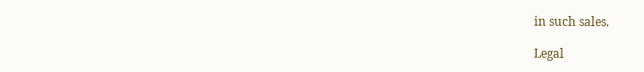in such sales.

Legal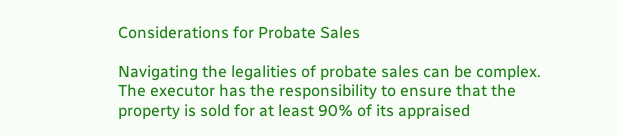Considerations for Probate Sales

Navigating the legalities of probate sales can be complex. The executor has the responsibility to ensure that the property is sold for at least 90% of its appraised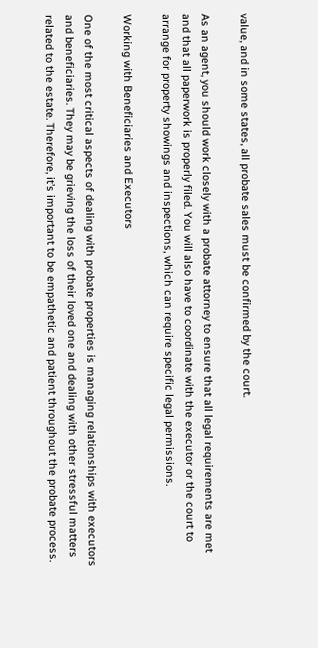value, and in some states, all probate sales must be confirmed by the court.

As an agent, you should work closely with a probate attorney to ensure that all legal requirements are met and that all paperwork is properly filed. You will also have to coordinate with the executor or the court to arrange for property showings and inspections, which can require specific legal permissions.

Working with Beneficiaries and Executors

One of the most critical aspects of dealing with probate properties is managing relationships with executors and beneficiaries. They may be grieving the loss of their loved one and dealing with other stressful matters related to the estate. Therefore, it’s important to be empathetic and patient throughout the probate process.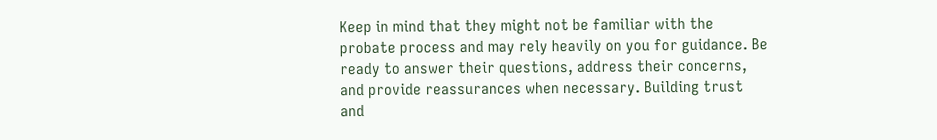Keep in mind that they might not be familiar with the probate process and may rely heavily on you for guidance. Be ready to answer their questions, address their concerns, and provide reassurances when necessary. Building trust and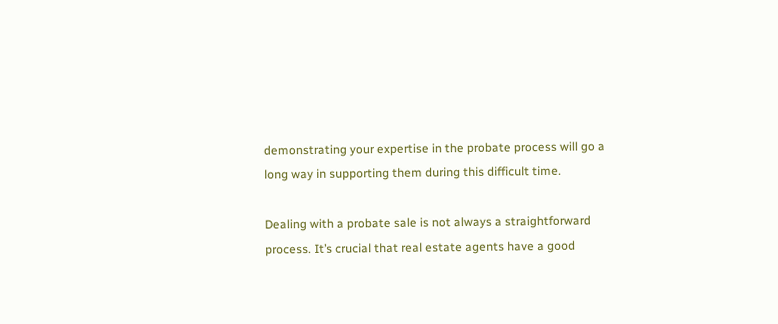demonstrating your expertise in the probate process will go a long way in supporting them during this difficult time.

Dealing with a probate sale is not always a straightforward process. It’s crucial that real estate agents have a good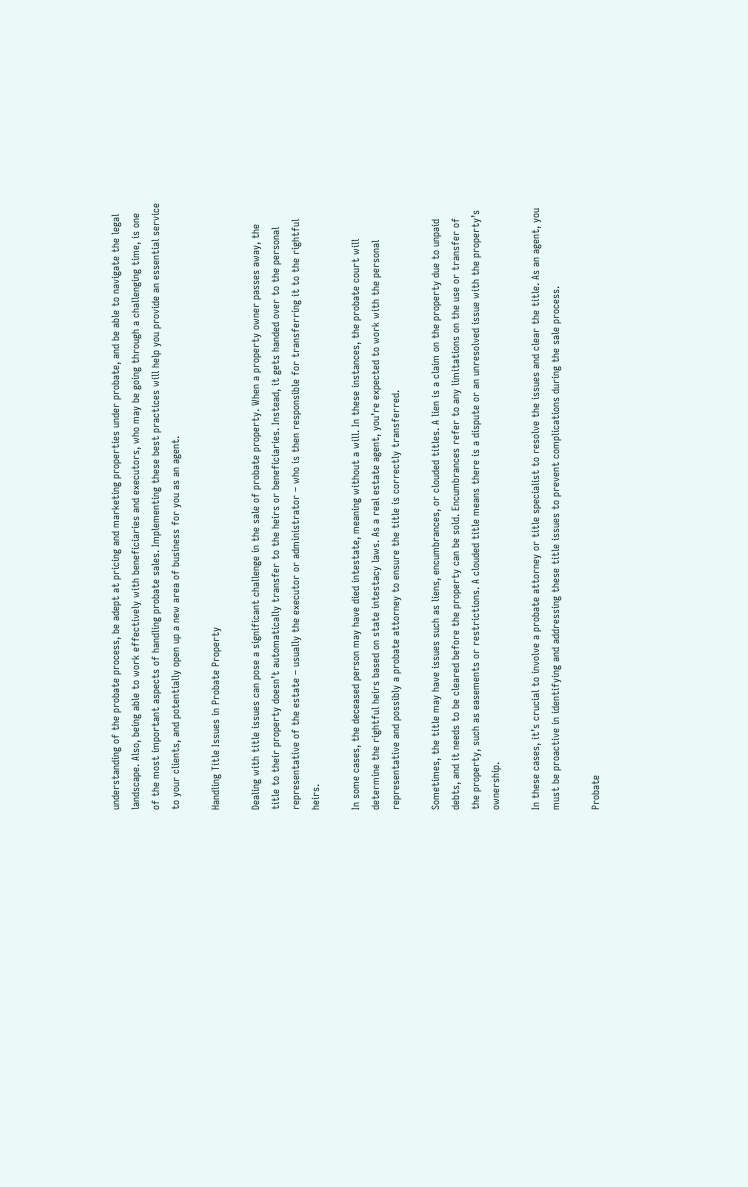understanding of the probate process, be adept at pricing and marketing properties under probate, and be able to navigate the legal landscape. Also, being able to work effectively with beneficiaries and executors, who may be going through a challenging time, is one of the most important aspects of handling probate sales. Implementing these best practices will help you provide an essential service to your clients, and potentially open up a new area of business for you as an agent.

Handling Title Issues in Probate Property

Dealing with title issues can pose a significant challenge in the sale of probate property. When a property owner passes away, the title to their property doesn’t automatically transfer to the heirs or beneficiaries. Instead, it gets handed over to the personal representative of the estate – usually the executor or administrator – who is then responsible for transferring it to the rightful heirs.

In some cases, the deceased person may have died intestate, meaning without a will. In these instances, the probate court will determine the rightful heirs based on state intestacy laws. As a real estate agent, you’re expected to work with the personal representative and possibly a probate attorney to ensure the title is correctly transferred.

Sometimes, the title may have issues such as liens, encumbrances, or clouded titles. A lien is a claim on the property due to unpaid debts, and it needs to be cleared before the property can be sold. Encumbrances refer to any limitations on the use or transfer of the property, such as easements or restrictions. A clouded title means there is a dispute or an unresolved issue with the property’s ownership.

In these cases, it’s crucial to involve a probate attorney or title specialist to resolve the issues and clear the title. As an agent, you must be proactive in identifying and addressing these title issues to prevent complications during the sale process.

Probate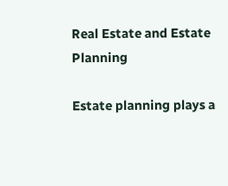Real Estate and Estate Planning

Estate planning plays a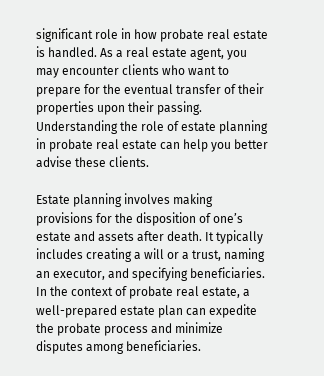significant role in how probate real estate is handled. As a real estate agent, you may encounter clients who want to prepare for the eventual transfer of their properties upon their passing. Understanding the role of estate planning in probate real estate can help you better advise these clients.

Estate planning involves making provisions for the disposition of one’s estate and assets after death. It typically includes creating a will or a trust, naming an executor, and specifying beneficiaries. In the context of probate real estate, a well-prepared estate plan can expedite the probate process and minimize disputes among beneficiaries.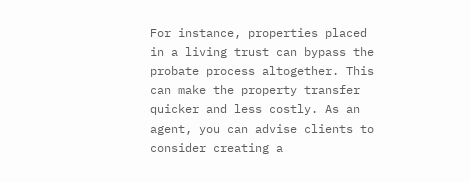For instance, properties placed in a living trust can bypass the probate process altogether. This can make the property transfer quicker and less costly. As an agent, you can advise clients to consider creating a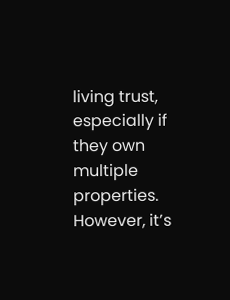living trust, especially if they own multiple properties. However, it’s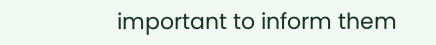important to inform them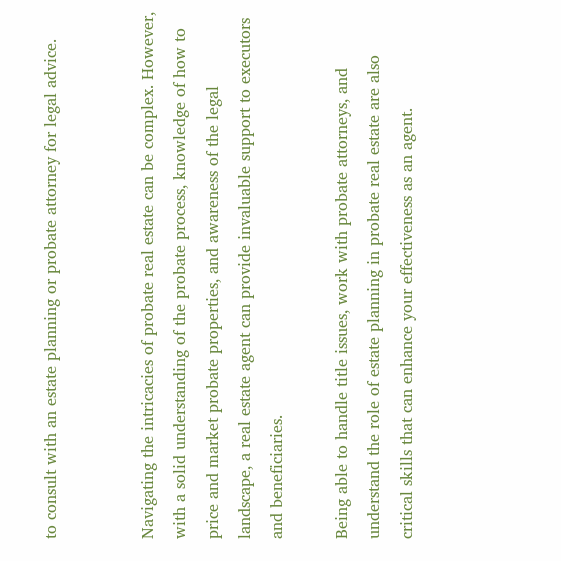to consult with an estate planning or probate attorney for legal advice.


Navigating the intricacies of probate real estate can be complex. However, with a solid understanding of the probate process, knowledge of how to price and market probate properties, and awareness of the legal landscape, a real estate agent can provide invaluable support to executors and beneficiaries.

Being able to handle title issues, work with probate attorneys, and understand the role of estate planning in probate real estate are also critical skills that can enhance your effectiveness as an agent.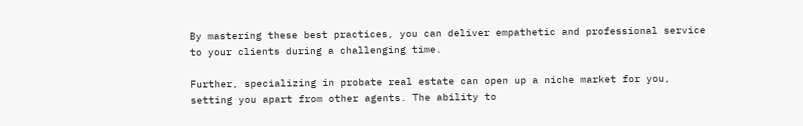By mastering these best practices, you can deliver empathetic and professional service to your clients during a challenging time.

Further, specializing in probate real estate can open up a niche market for you, setting you apart from other agents. The ability to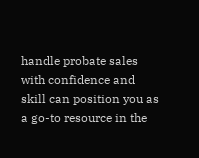handle probate sales with confidence and skill can position you as a go-to resource in the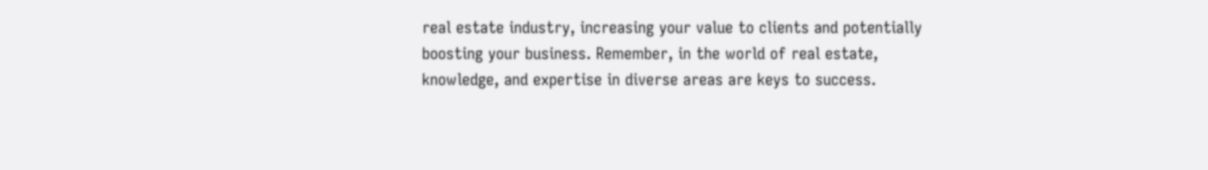real estate industry, increasing your value to clients and potentially boosting your business. Remember, in the world of real estate, knowledge, and expertise in diverse areas are keys to success.